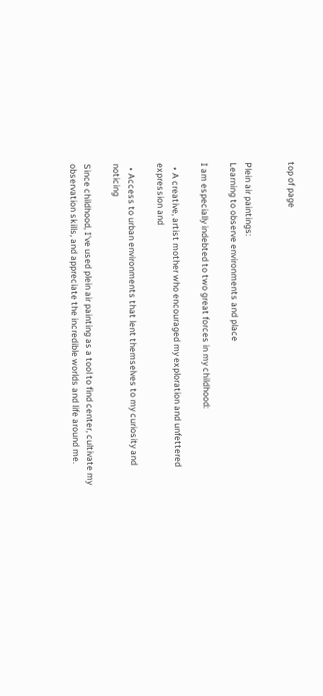top of page


Plein air paintings:
Learning to observe environments and place

I am especially indebted to two great forces in my childhood:

  • A creative, artist mother who encouraged my exploration and unfettered expression and

  • Access to urban environments that lent themselves to my curiosity and noticing

Since childhood, I've used plein air painting as a tool to find center, cultivate my observation skills, and appreciate the incredible worlds and life around me.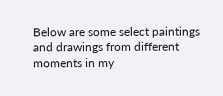Below are some select paintings and drawings from different moments in my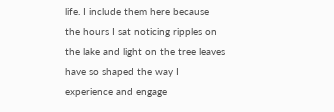life. I include them here because the hours I sat noticing ripples on the lake and light on the tree leaves have so shaped the way I experience and engage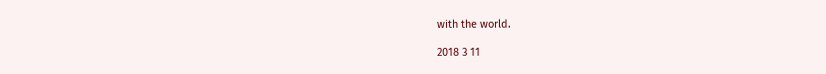with the world.

2018 3 11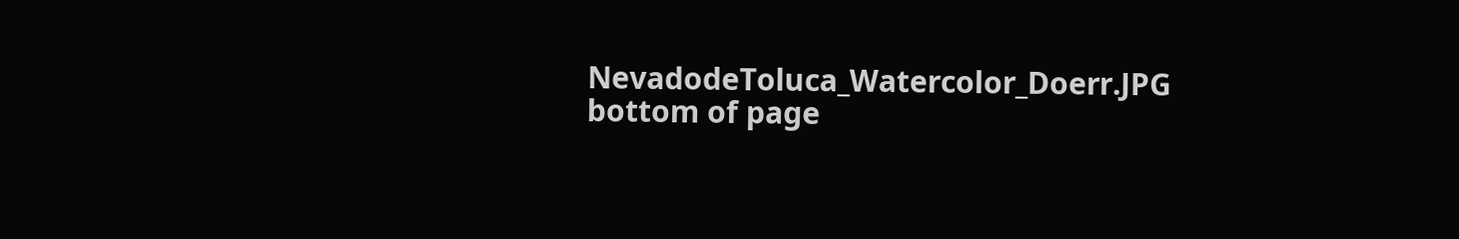NevadodeToluca_Watercolor_Doerr.JPG
bottom of page